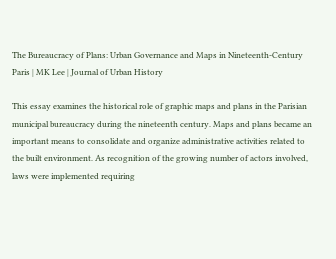The Bureaucracy of Plans: Urban Governance and Maps in Nineteenth-Century Paris | MK Lee | Journal of Urban History

This essay examines the historical role of graphic maps and plans in the Parisian municipal bureaucracy during the nineteenth century. Maps and plans became an important means to consolidate and organize administrative activities related to the built environment. As recognition of the growing number of actors involved, laws were implemented requiring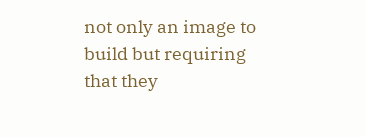not only an image to build but requiring that they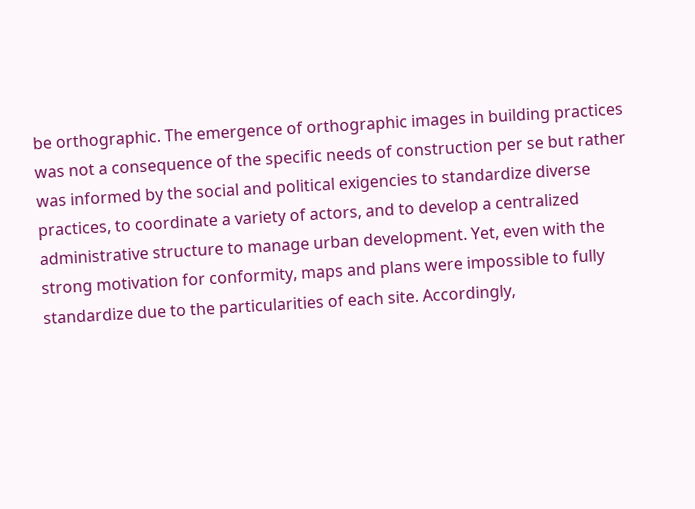be orthographic. The emergence of orthographic images in building practices was not a consequence of the specific needs of construction per se but rather was informed by the social and political exigencies to standardize diverse practices, to coordinate a variety of actors, and to develop a centralized administrative structure to manage urban development. Yet, even with the strong motivation for conformity, maps and plans were impossible to fully standardize due to the particularities of each site. Accordingly,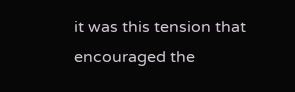it was this tension that encouraged the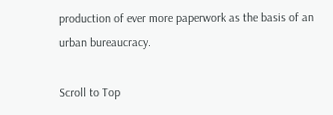production of ever more paperwork as the basis of an urban bureaucracy.

Scroll to Top